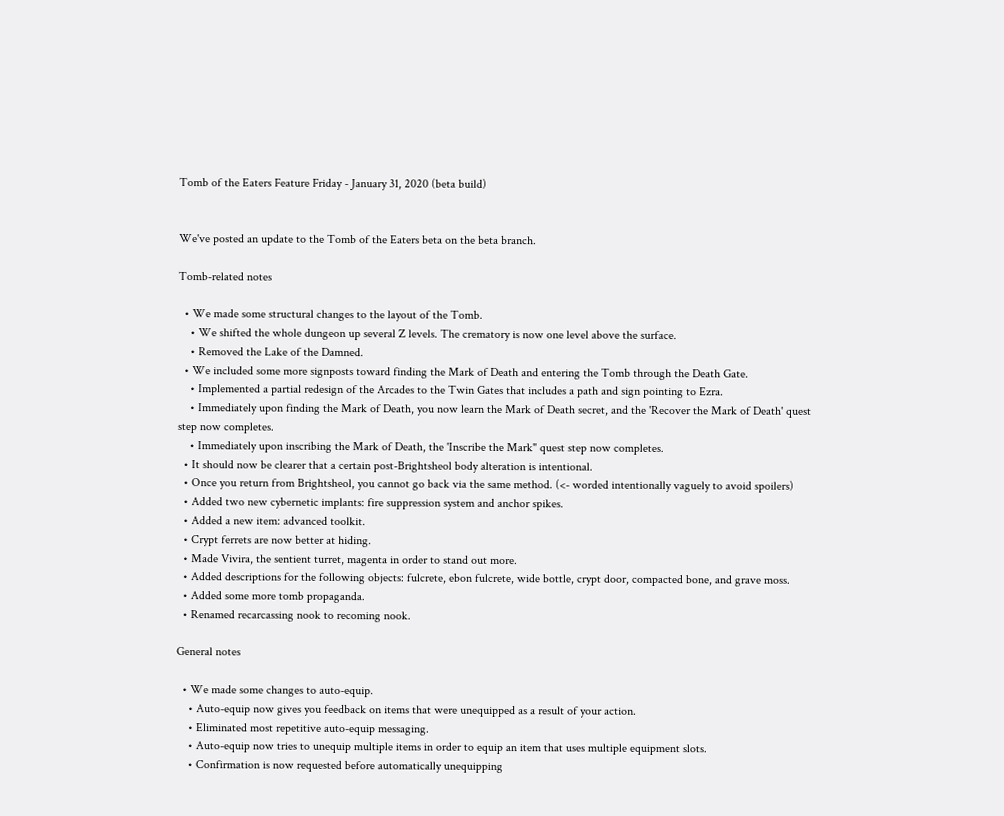Tomb of the Eaters Feature Friday - January 31, 2020 (beta build)


We've posted an update to the Tomb of the Eaters beta on the beta branch.

Tomb-related notes

  • We made some structural changes to the layout of the Tomb.
    • We shifted the whole dungeon up several Z levels. The crematory is now one level above the surface.
    • Removed the Lake of the Damned.
  • We included some more signposts toward finding the Mark of Death and entering the Tomb through the Death Gate.
    • Implemented a partial redesign of the Arcades to the Twin Gates that includes a path and sign pointing to Ezra.
    • Immediately upon finding the Mark of Death, you now learn the Mark of Death secret, and the 'Recover the Mark of Death' quest step now completes.
    • Immediately upon inscribing the Mark of Death, the 'Inscribe the Mark" quest step now completes.
  • It should now be clearer that a certain post-Brightsheol body alteration is intentional.
  • Once you return from Brightsheol, you cannot go back via the same method. (<- worded intentionally vaguely to avoid spoilers)
  • Added two new cybernetic implants: fire suppression system and anchor spikes.
  • Added a new item: advanced toolkit.
  • Crypt ferrets are now better at hiding.
  • Made Vivira, the sentient turret, magenta in order to stand out more.
  • Added descriptions for the following objects: fulcrete, ebon fulcrete, wide bottle, crypt door, compacted bone, and grave moss.
  • Added some more tomb propaganda.
  • Renamed recarcassing nook to recoming nook.

General notes

  • We made some changes to auto-equip.
    • Auto-equip now gives you feedback on items that were unequipped as a result of your action.
    • Eliminated most repetitive auto-equip messaging.
    • Auto-equip now tries to unequip multiple items in order to equip an item that uses multiple equipment slots.
    • Confirmation is now requested before automatically unequipping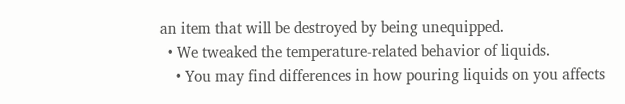an item that will be destroyed by being unequipped.
  • We tweaked the temperature-related behavior of liquids.
    • You may find differences in how pouring liquids on you affects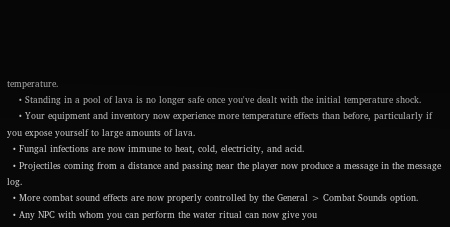temperature.
    • Standing in a pool of lava is no longer safe once you've dealt with the initial temperature shock.
    • Your equipment and inventory now experience more temperature effects than before, particularly if you expose yourself to large amounts of lava.
  • Fungal infections are now immune to heat, cold, electricity, and acid.
  • Projectiles coming from a distance and passing near the player now produce a message in the message log.
  • More combat sound effects are now properly controlled by the General > Combat Sounds option.
  • Any NPC with whom you can perform the water ritual can now give you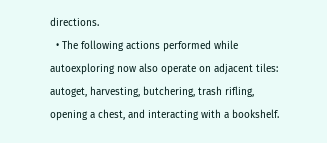directions.
  • The following actions performed while autoexploring now also operate on adjacent tiles: autoget, harvesting, butchering, trash rifling, opening a chest, and interacting with a bookshelf.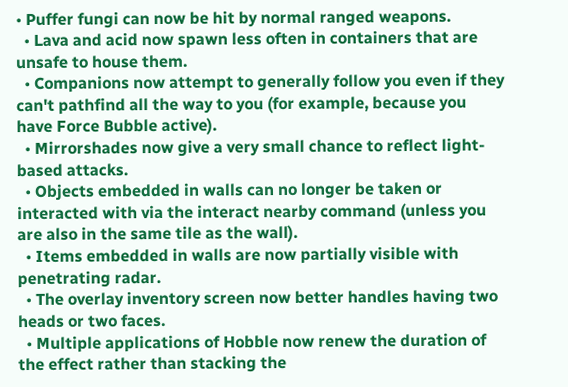• Puffer fungi can now be hit by normal ranged weapons.
  • Lava and acid now spawn less often in containers that are unsafe to house them.
  • Companions now attempt to generally follow you even if they can't pathfind all the way to you (for example, because you have Force Bubble active).
  • Mirrorshades now give a very small chance to reflect light-based attacks.
  • Objects embedded in walls can no longer be taken or interacted with via the interact nearby command (unless you are also in the same tile as the wall).
  • Items embedded in walls are now partially visible with penetrating radar.
  • The overlay inventory screen now better handles having two heads or two faces.
  • Multiple applications of Hobble now renew the duration of the effect rather than stacking the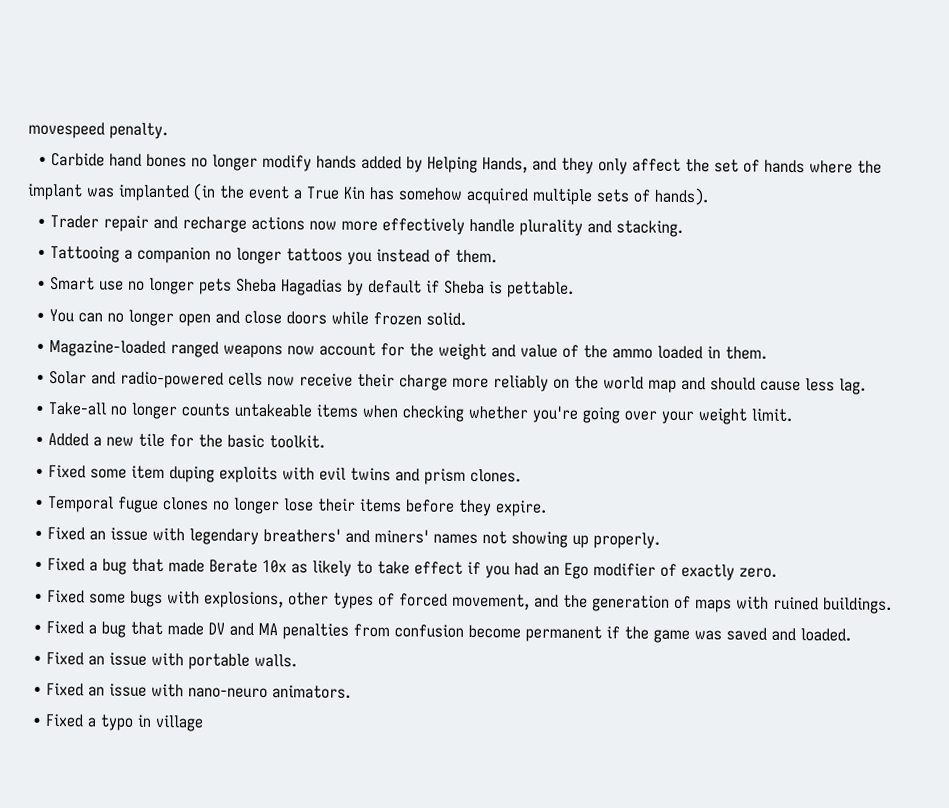movespeed penalty.
  • Carbide hand bones no longer modify hands added by Helping Hands, and they only affect the set of hands where the implant was implanted (in the event a True Kin has somehow acquired multiple sets of hands).
  • Trader repair and recharge actions now more effectively handle plurality and stacking.
  • Tattooing a companion no longer tattoos you instead of them.
  • Smart use no longer pets Sheba Hagadias by default if Sheba is pettable.
  • You can no longer open and close doors while frozen solid.
  • Magazine-loaded ranged weapons now account for the weight and value of the ammo loaded in them.
  • Solar and radio-powered cells now receive their charge more reliably on the world map and should cause less lag.
  • Take-all no longer counts untakeable items when checking whether you're going over your weight limit.
  • Added a new tile for the basic toolkit.
  • Fixed some item duping exploits with evil twins and prism clones.
  • Temporal fugue clones no longer lose their items before they expire.
  • Fixed an issue with legendary breathers' and miners' names not showing up properly.
  • Fixed a bug that made Berate 10x as likely to take effect if you had an Ego modifier of exactly zero.
  • Fixed some bugs with explosions, other types of forced movement, and the generation of maps with ruined buildings.
  • Fixed a bug that made DV and MA penalties from confusion become permanent if the game was saved and loaded.
  • Fixed an issue with portable walls.
  • Fixed an issue with nano-neuro animators.
  • Fixed a typo in village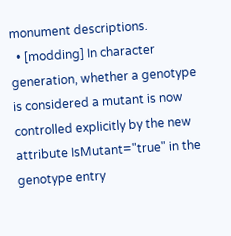monument descriptions.
  • [modding] In character generation, whether a genotype is considered a mutant is now controlled explicitly by the new attribute IsMutant="true" in the genotype entry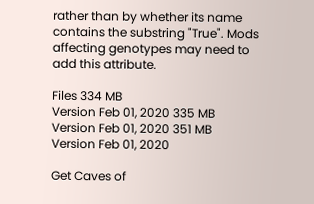rather than by whether its name contains the substring "True". Mods affecting genotypes may need to add this attribute.

Files 334 MB
Version Feb 01, 2020 335 MB
Version Feb 01, 2020 351 MB
Version Feb 01, 2020

Get Caves of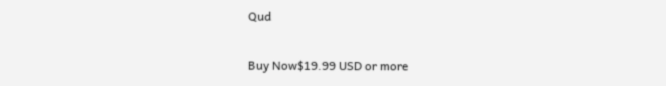Qud

Buy Now$19.99 USD or more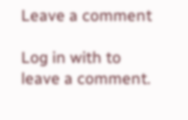Leave a comment

Log in with to leave a comment.